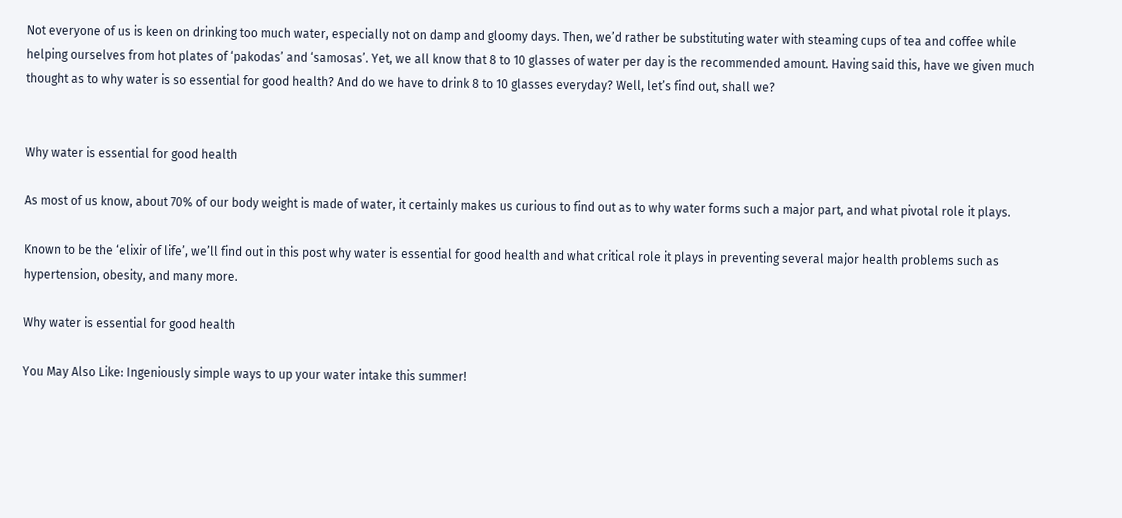Not everyone of us is keen on drinking too much water, especially not on damp and gloomy days. Then, we’d rather be substituting water with steaming cups of tea and coffee while helping ourselves from hot plates of ‘pakodas’ and ‘samosas’. Yet, we all know that 8 to 10 glasses of water per day is the recommended amount. Having said this, have we given much thought as to why water is so essential for good health? And do we have to drink 8 to 10 glasses everyday? Well, let’s find out, shall we?


Why water is essential for good health

As most of us know, about 70% of our body weight is made of water, it certainly makes us curious to find out as to why water forms such a major part, and what pivotal role it plays.

Known to be the ‘elixir of life’, we’ll find out in this post why water is essential for good health and what critical role it plays in preventing several major health problems such as hypertension, obesity, and many more.

Why water is essential for good health

You May Also Like: Ingeniously simple ways to up your water intake this summer!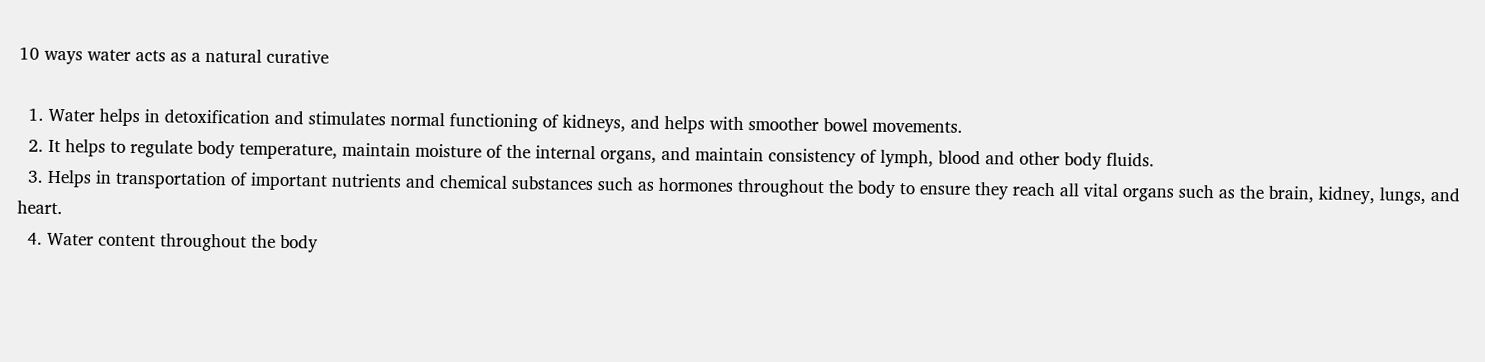10 ways water acts as a natural curative

  1. Water helps in detoxification and stimulates normal functioning of kidneys, and helps with smoother bowel movements.
  2. It helps to regulate body temperature, maintain moisture of the internal organs, and maintain consistency of lymph, blood and other body fluids.
  3. Helps in transportation of important nutrients and chemical substances such as hormones throughout the body to ensure they reach all vital organs such as the brain, kidney, lungs, and heart.
  4. Water content throughout the body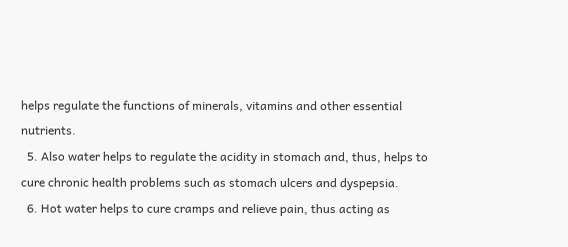helps regulate the functions of minerals, vitamins and other essential nutrients.
  5. Also water helps to regulate the acidity in stomach and, thus, helps to cure chronic health problems such as stomach ulcers and dyspepsia.
  6. Hot water helps to cure cramps and relieve pain, thus acting as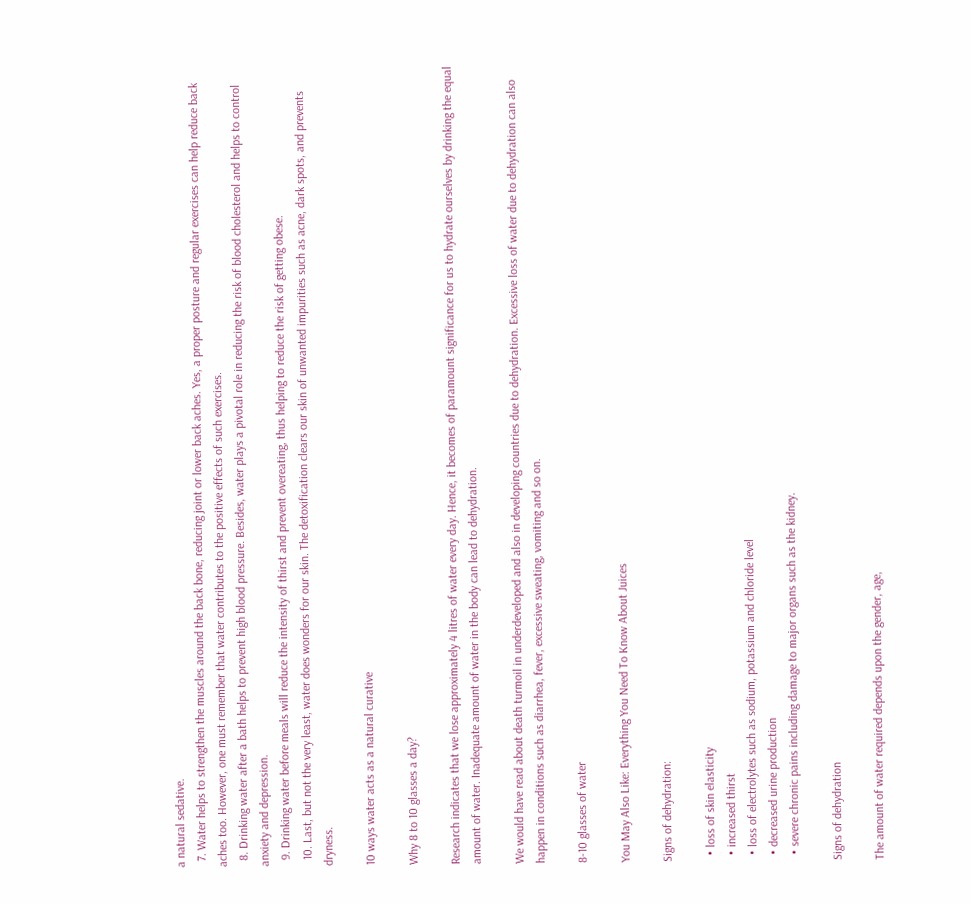a natural sedative.
  7. Water helps to strengthen the muscles around the back bone, reducing joint or lower back aches. Yes, a proper posture and regular exercises can help reduce back aches too. However, one must remember that water contributes to the positive effects of such exercises.
  8. Drinking water after a bath helps to prevent high blood pressure. Besides, water plays a pivotal role in reducing the risk of blood cholesterol and helps to control anxiety and depression.
  9. Drinking water before meals will reduce the intensity of thirst and prevent overeating, thus helping to reduce the risk of getting obese.
  10. Last, but not the very least, water does wonders for our skin. The detoxification clears our skin of unwanted impurities such as acne, dark spots, and prevents dryness.

10 ways water acts as a natural curative

Why 8 to 10 glasses a day?

Research indicates that we lose approximately 4 litres of water every day. Hence, it becomes of paramount significance for us to hydrate ourselves by drinking the equal amount of water. Inadequate amount of water in the body can lead to dehydration.

We would have read about death turmoil in underdeveloped and also in developing countries due to dehydration. Excessive loss of water due to dehydration can also happen in conditions such as diarrhea, fever, excessive sweating, vomiting and so on.

8-10 glasses of water

You May Also Like: Everything You Need To Know About Juices

Signs of dehydration:

  • loss of skin elasticity
  • increased thirst
  • loss of electrolytes such as sodium, potassium and chloride level
  • decreased urine production
  • severe chronic pains including damage to major organs such as the kidney.

Signs of dehydration

The amount of water required depends upon the gender, age,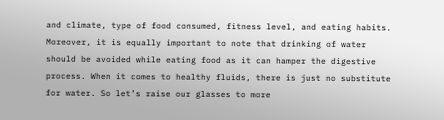and climate, type of food consumed, fitness level, and eating habits. Moreover, it is equally important to note that drinking of water should be avoided while eating food as it can hamper the digestive process. When it comes to healthy fluids, there is just no substitute for water. So let’s raise our glasses to more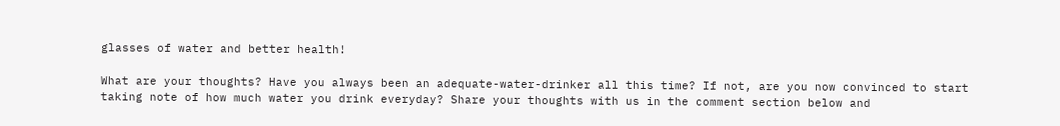glasses of water and better health!

What are your thoughts? Have you always been an adequate-water-drinker all this time? If not, are you now convinced to start taking note of how much water you drink everyday? Share your thoughts with us in the comment section below and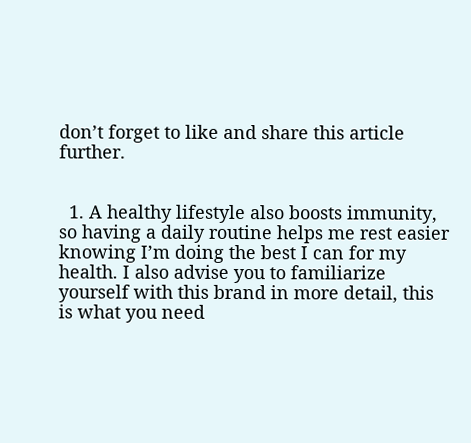don’t forget to like and share this article further.


  1. A healthy lifestyle also boosts immunity, so having a daily routine helps me rest easier knowing I’m doing the best I can for my health. I also advise you to familiarize yourself with this brand in more detail, this is what you need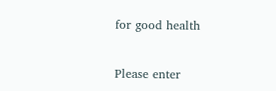for good health


Please enter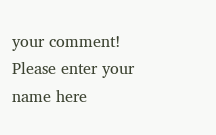your comment!
Please enter your name here